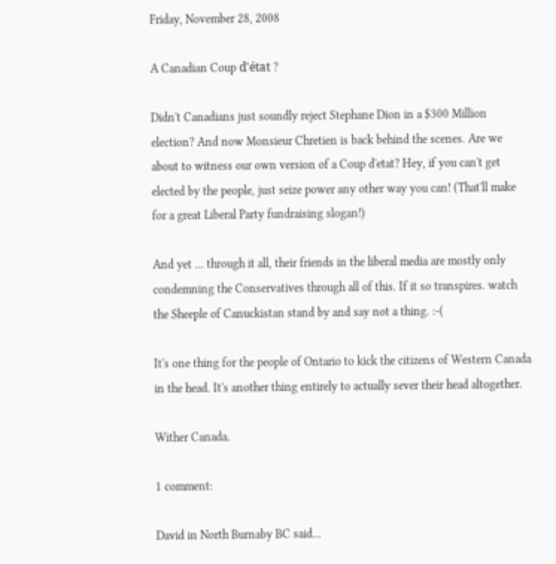Friday, November 28, 2008

A Canadian Coup d'état ?

Didn't Canadians just soundly reject Stephane Dion in a $300 Million election? And now Monsieur Chretien is back behind the scenes. Are we about to witness our own version of a Coup d'etat? Hey, if you can't get elected by the people, just seize power any other way you can! (That'll make for a great Liberal Party fundraising slogan!)

And yet ... through it all, their friends in the liberal media are mostly only condemning the Conservatives through all of this. If it so transpires. watch the Sheeple of Canuckistan stand by and say not a thing. :-(

It's one thing for the people of Ontario to kick the citizens of Western Canada in the head. It's another thing entirely to actually sever their head altogether.

Wither Canada.

1 comment:

David in North Burnaby BC said...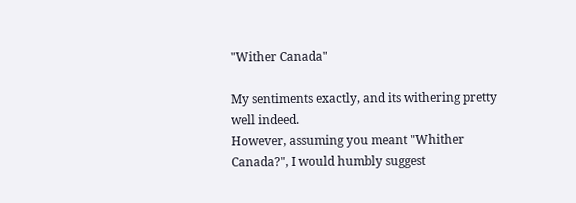"Wither Canada"

My sentiments exactly, and its withering pretty well indeed.
However, assuming you meant "Whither Canada?", I would humbly suggest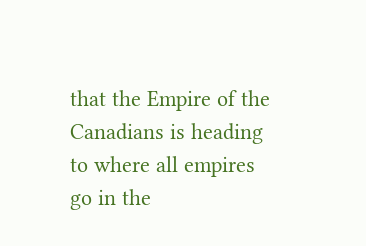that the Empire of the Canadians is heading to where all empires go in the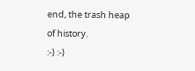end, the trash heap of history.
:-) :-)